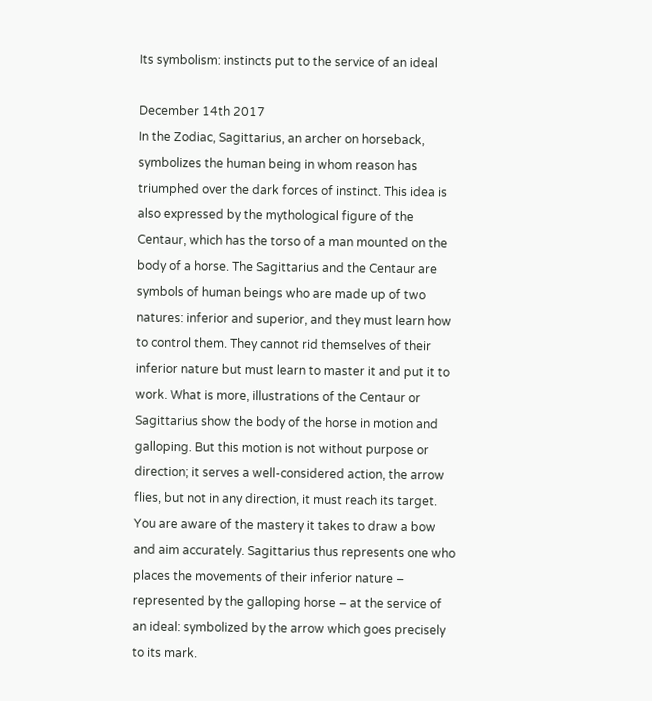Its symbolism: instincts put to the service of an ideal

December 14th 2017
In the Zodiac, Sagittarius, an archer on horseback, symbolizes the human being in whom reason has triumphed over the dark forces of instinct. This idea is also expressed by the mythological figure of the Centaur, which has the torso of a man mounted on the body of a horse. The Sagittarius and the Centaur are symbols of human beings who are made up of two natures: inferior and superior, and they must learn how to control them. They cannot rid themselves of their inferior nature but must learn to master it and put it to work. What is more, illustrations of the Centaur or Sagittarius show the body of the horse in motion and galloping. But this motion is not without purpose or direction; it serves a well-considered action, the arrow flies, but not in any direction, it must reach its target. You are aware of the mastery it takes to draw a bow and aim accurately. Sagittarius thus represents one who places the movements of their inferior nature – represented by the galloping horse – at the service of an ideal: symbolized by the arrow which goes precisely to its mark.